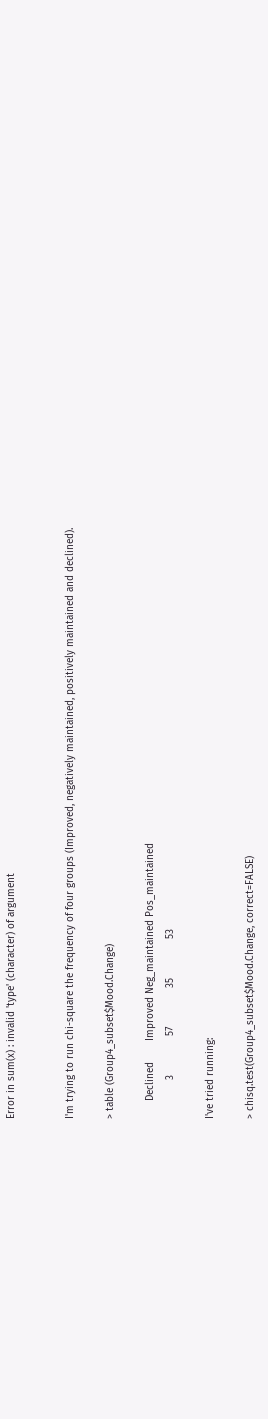Error in sum(x) : invalid 'type' (character) of argument


I'm trying to run chi-square the frequency of four groups (Improved, negatively maintained, positively maintained and declined).

> table (Group4_subset$Mood.Change)

      Declined       Improved Neg_maintained Pos_maintained
             3             57             35             53

I've tried running:

> chisq.test(Group4_subset$Mood.Change, correct=FALSE)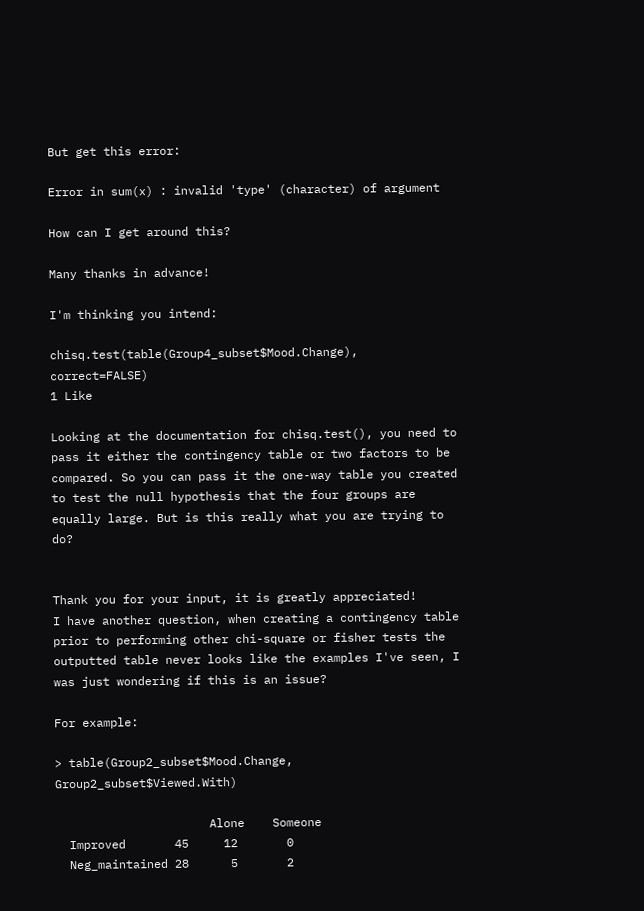But get this error:

Error in sum(x) : invalid 'type' (character) of argument

How can I get around this?

Many thanks in advance!

I'm thinking you intend:

chisq.test(table(Group4_subset$Mood.Change), correct=FALSE)
1 Like

Looking at the documentation for chisq.test(), you need to pass it either the contingency table or two factors to be compared. So you can pass it the one-way table you created to test the null hypothesis that the four groups are equally large. But is this really what you are trying to do?


Thank you for your input, it is greatly appreciated!
I have another question, when creating a contingency table prior to performing other chi-square or fisher tests the outputted table never looks like the examples I've seen, I was just wondering if this is an issue?

For example:

> table(Group2_subset$Mood.Change, Group2_subset$Viewed.With)

                      Alone    Someone
  Improved       45     12       0
  Neg_maintained 28      5       2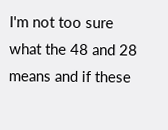I'm not too sure what the 48 and 28 means and if these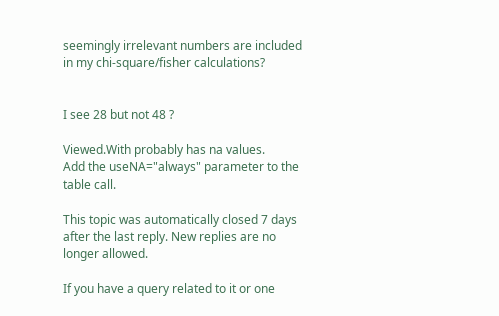seemingly irrelevant numbers are included in my chi-square/fisher calculations?


I see 28 but not 48 ?

Viewed.With probably has na values.
Add the useNA="always" parameter to the table call.

This topic was automatically closed 7 days after the last reply. New replies are no longer allowed.

If you have a query related to it or one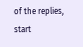of the replies, start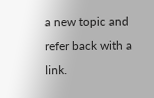a new topic and refer back with a link.